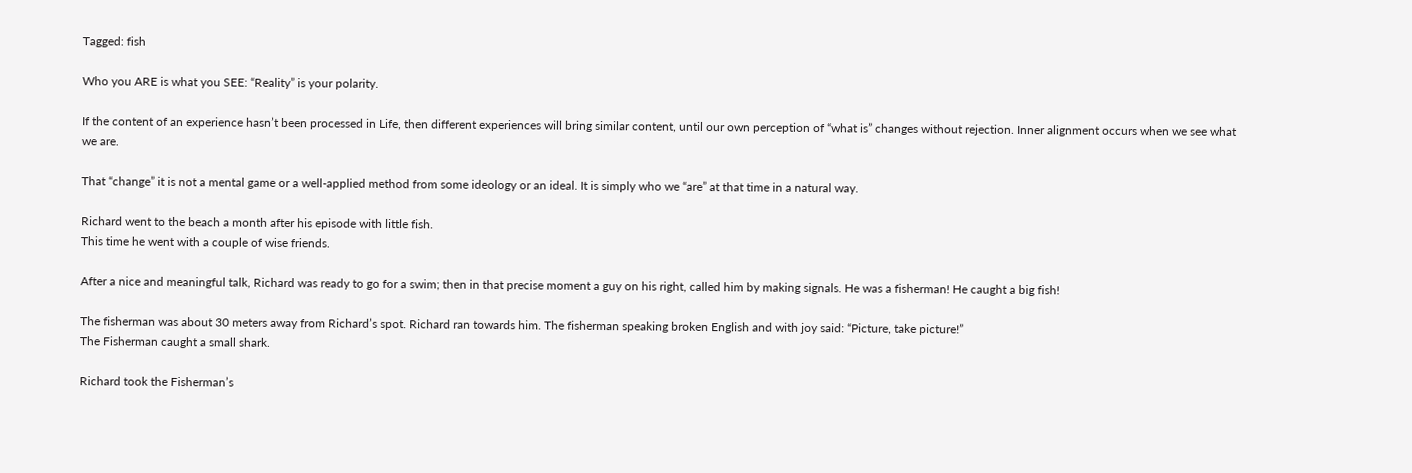Tagged: fish

Who you ARE is what you SEE: “Reality” is your polarity.

If the content of an experience hasn’t been processed in Life, then different experiences will bring similar content, until our own perception of “what is” changes without rejection. Inner alignment occurs when we see what we are.

That “change” it is not a mental game or a well-applied method from some ideology or an ideal. It is simply who we “are” at that time in a natural way.

Richard went to the beach a month after his episode with little fish.
This time he went with a couple of wise friends.

After a nice and meaningful talk, Richard was ready to go for a swim; then in that precise moment a guy on his right, called him by making signals. He was a fisherman! He caught a big fish!

The fisherman was about 30 meters away from Richard’s spot. Richard ran towards him. The fisherman speaking broken English and with joy said: “Picture, take picture!”
The Fisherman caught a small shark.

Richard took the Fisherman’s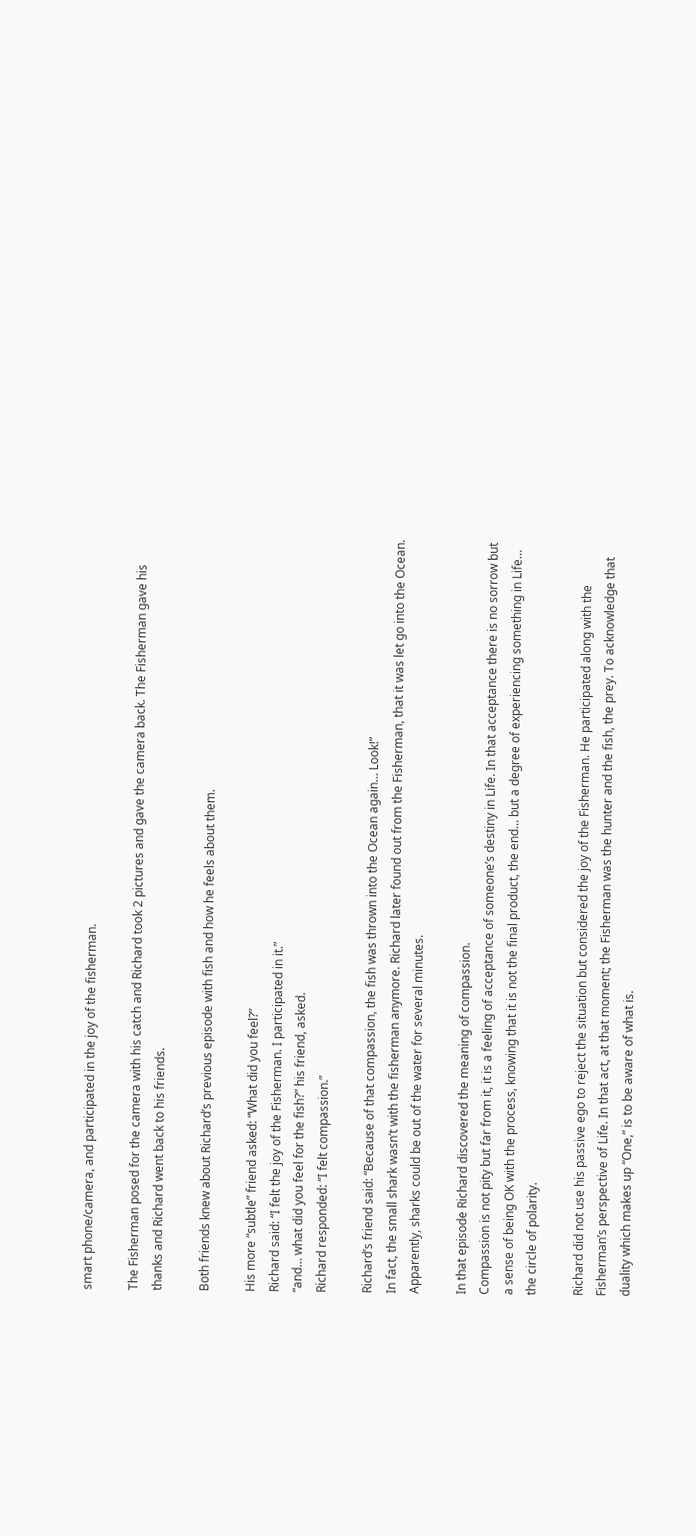smart phone/camera, and participated in the joy of the fisherman.

The Fisherman posed for the camera with his catch and Richard took 2 pictures and gave the camera back. The Fisherman gave his thanks and Richard went back to his friends.

Both friends knew about Richard’s previous episode with fish and how he feels about them.

His more “subtle” friend asked: “What did you feel?”
Richard said: “I felt the joy of the Fisherman. I participated in it.”
“and… what did you feel for the fish?” his friend, asked.
Richard responded: “I felt compassion.”

Richard’s friend said: “Because of that compassion, the fish was thrown into the Ocean again… Look!”
In fact, the small shark wasn’t with the fisherman anymore. Richard later found out from the Fisherman, that it was let go into the Ocean. Apparently, sharks could be out of the water for several minutes.

In that episode Richard discovered the meaning of compassion.
Compassion is not pity but far from it, it is a feeling of acceptance of someone’s destiny in Life. In that acceptance there is no sorrow but a sense of being OK with the process, knowing that it is not the final product, the end… but a degree of experiencing something in Life… the circle of polarity.

Richard did not use his passive ego to reject the situation but considered the joy of the Fisherman. He participated along with the Fisherman’s perspective of Life. In that act, at that moment; the Fisherman was the hunter and the fish, the prey. To acknowledge that duality which makes up “One,” is to be aware of what is.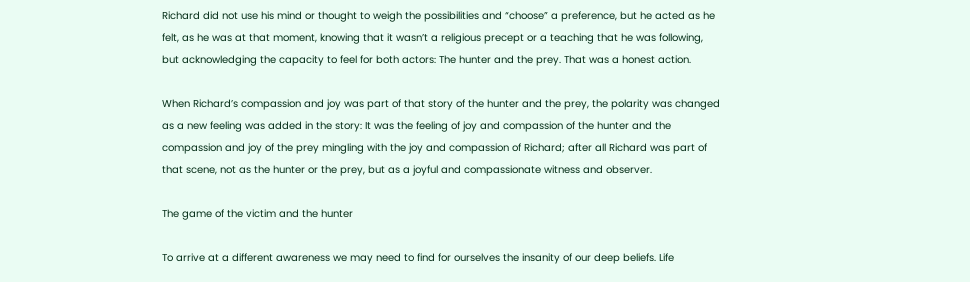Richard did not use his mind or thought to weigh the possibilities and “choose” a preference, but he acted as he felt, as he was at that moment, knowing that it wasn’t a religious precept or a teaching that he was following, but acknowledging the capacity to feel for both actors: The hunter and the prey. That was a honest action.

When Richard’s compassion and joy was part of that story of the hunter and the prey, the polarity was changed as a new feeling was added in the story: It was the feeling of joy and compassion of the hunter and the compassion and joy of the prey mingling with the joy and compassion of Richard; after all Richard was part of that scene, not as the hunter or the prey, but as a joyful and compassionate witness and observer.

The game of the victim and the hunter

To arrive at a different awareness we may need to find for ourselves the insanity of our deep beliefs. Life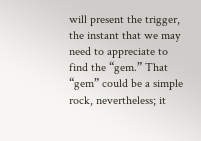will present the trigger, the instant that we may need to appreciate to find the “gem.” That “gem” could be a simple rock, nevertheless; it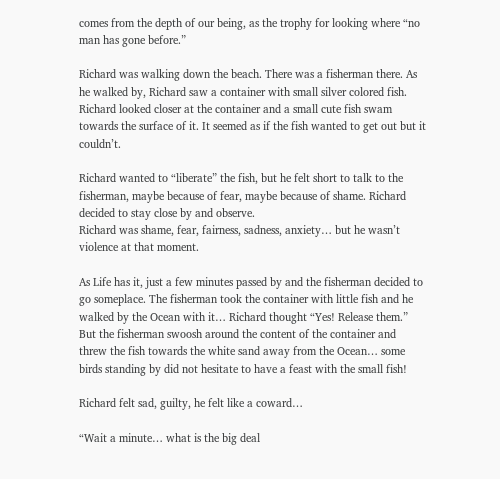comes from the depth of our being, as the trophy for looking where “no man has gone before.”

Richard was walking down the beach. There was a fisherman there. As he walked by, Richard saw a container with small silver colored fish. Richard looked closer at the container and a small cute fish swam towards the surface of it. It seemed as if the fish wanted to get out but it couldn’t.

Richard wanted to “liberate” the fish, but he felt short to talk to the fisherman, maybe because of fear, maybe because of shame. Richard decided to stay close by and observe.
Richard was shame, fear, fairness, sadness, anxiety… but he wasn’t violence at that moment.

As Life has it, just a few minutes passed by and the fisherman decided to go someplace. The fisherman took the container with little fish and he walked by the Ocean with it… Richard thought “Yes! Release them.” But the fisherman swoosh around the content of the container and threw the fish towards the white sand away from the Ocean… some birds standing by did not hesitate to have a feast with the small fish!

Richard felt sad, guilty, he felt like a coward…

“Wait a minute… what is the big deal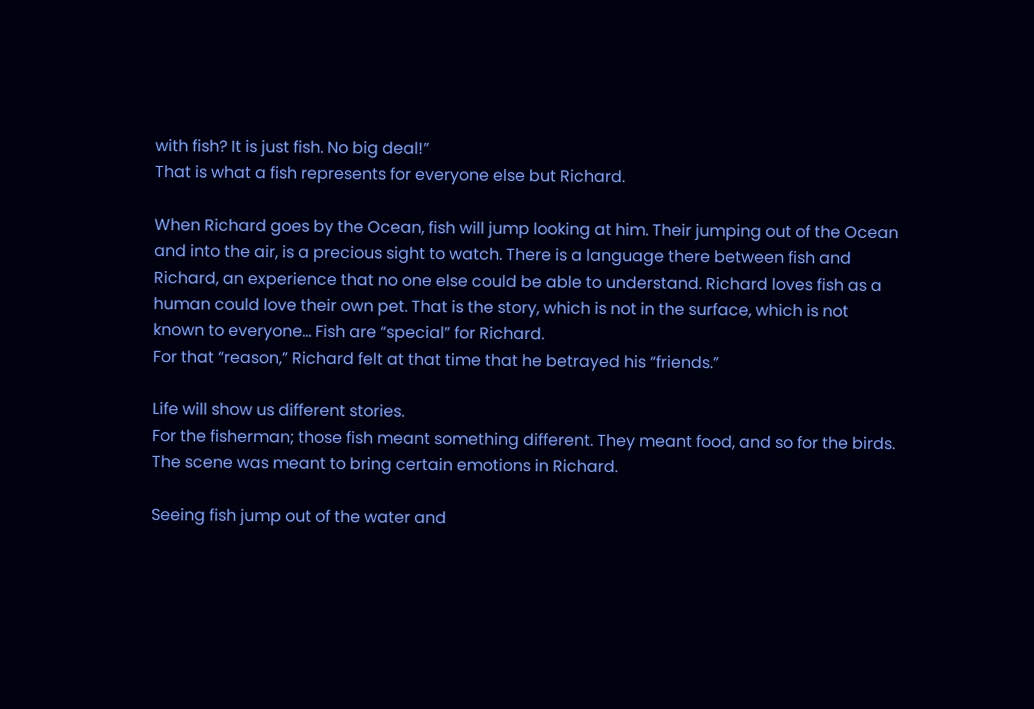with fish? It is just fish. No big deal!”
That is what a fish represents for everyone else but Richard.

When Richard goes by the Ocean, fish will jump looking at him. Their jumping out of the Ocean and into the air, is a precious sight to watch. There is a language there between fish and Richard, an experience that no one else could be able to understand. Richard loves fish as a human could love their own pet. That is the story, which is not in the surface, which is not known to everyone… Fish are “special” for Richard.
For that “reason,” Richard felt at that time that he betrayed his “friends.”

Life will show us different stories.
For the fisherman; those fish meant something different. They meant food, and so for the birds.
The scene was meant to bring certain emotions in Richard.

Seeing fish jump out of the water and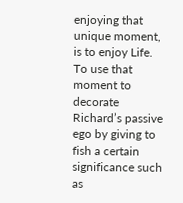enjoying that unique moment, is to enjoy Life.
To use that moment to decorate Richard’s passive ego by giving to fish a certain significance such as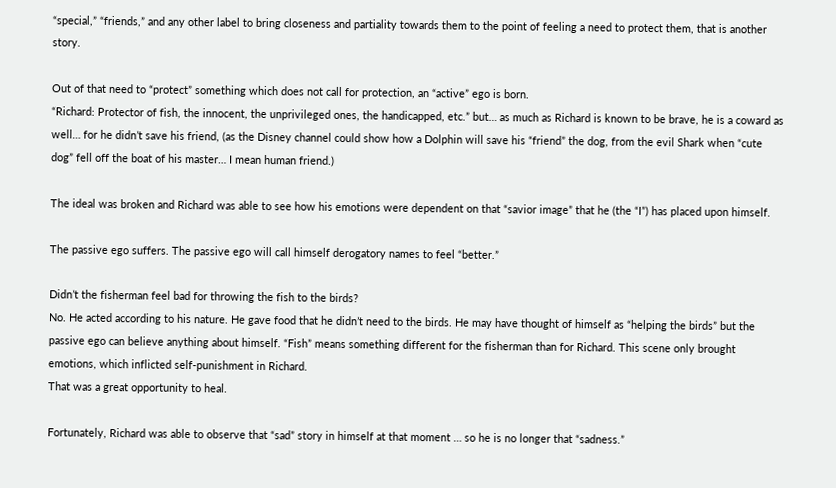“special,” “friends,” and any other label to bring closeness and partiality towards them to the point of feeling a need to protect them, that is another story.

Out of that need to “protect” something which does not call for protection, an “active” ego is born.
“Richard: Protector of fish, the innocent, the unprivileged ones, the handicapped, etc.” but… as much as Richard is known to be brave, he is a coward as well… for he didn’t save his friend, (as the Disney channel could show how a Dolphin will save his “friend” the dog, from the evil Shark when “cute dog” fell off the boat of his master… I mean human friend.)

The ideal was broken and Richard was able to see how his emotions were dependent on that “savior image” that he (the “I”) has placed upon himself.

The passive ego suffers. The passive ego will call himself derogatory names to feel “better.”

Didn’t the fisherman feel bad for throwing the fish to the birds?
No. He acted according to his nature. He gave food that he didn’t need to the birds. He may have thought of himself as “helping the birds” but the passive ego can believe anything about himself. “Fish” means something different for the fisherman than for Richard. This scene only brought emotions, which inflicted self-punishment in Richard.
That was a great opportunity to heal.

Fortunately, Richard was able to observe that “sad” story in himself at that moment … so he is no longer that “sadness.”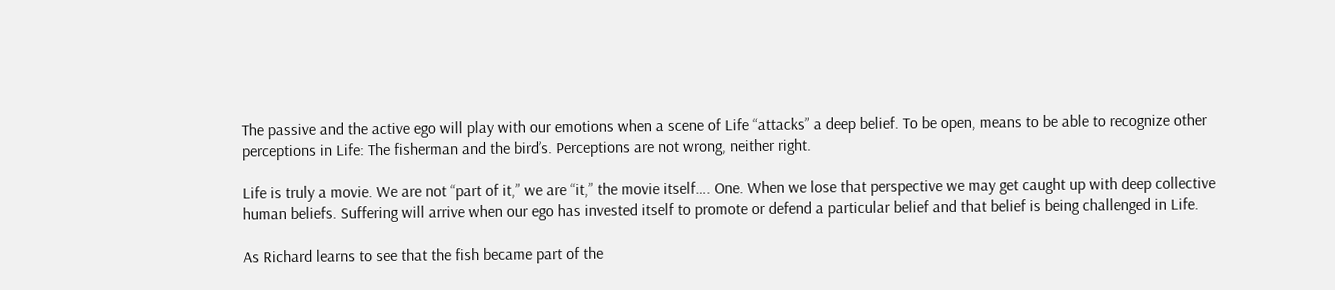The passive and the active ego will play with our emotions when a scene of Life “attacks” a deep belief. To be open, means to be able to recognize other perceptions in Life: The fisherman and the bird’s. Perceptions are not wrong, neither right.

Life is truly a movie. We are not “part of it,” we are “it,” the movie itself…. One. When we lose that perspective we may get caught up with deep collective human beliefs. Suffering will arrive when our ego has invested itself to promote or defend a particular belief and that belief is being challenged in Life.

As Richard learns to see that the fish became part of the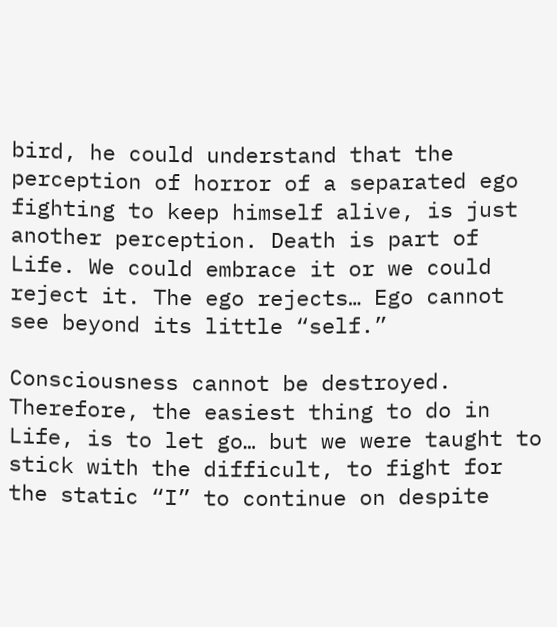bird, he could understand that the perception of horror of a separated ego fighting to keep himself alive, is just another perception. Death is part of Life. We could embrace it or we could reject it. The ego rejects… Ego cannot see beyond its little “self.”

Consciousness cannot be destroyed. Therefore, the easiest thing to do in Life, is to let go… but we were taught to stick with the difficult, to fight for the static “I” to continue on despite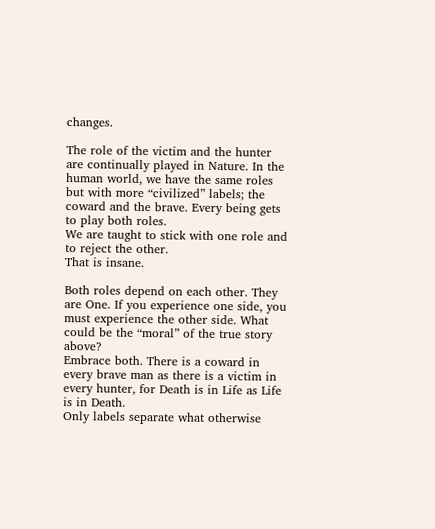changes.

The role of the victim and the hunter are continually played in Nature. In the human world, we have the same roles but with more “civilized” labels; the coward and the brave. Every being gets to play both roles.
We are taught to stick with one role and to reject the other.
That is insane.

Both roles depend on each other. They are One. If you experience one side, you must experience the other side. What could be the “moral” of the true story above?
Embrace both. There is a coward in every brave man as there is a victim in every hunter, for Death is in Life as Life is in Death.
Only labels separate what otherwise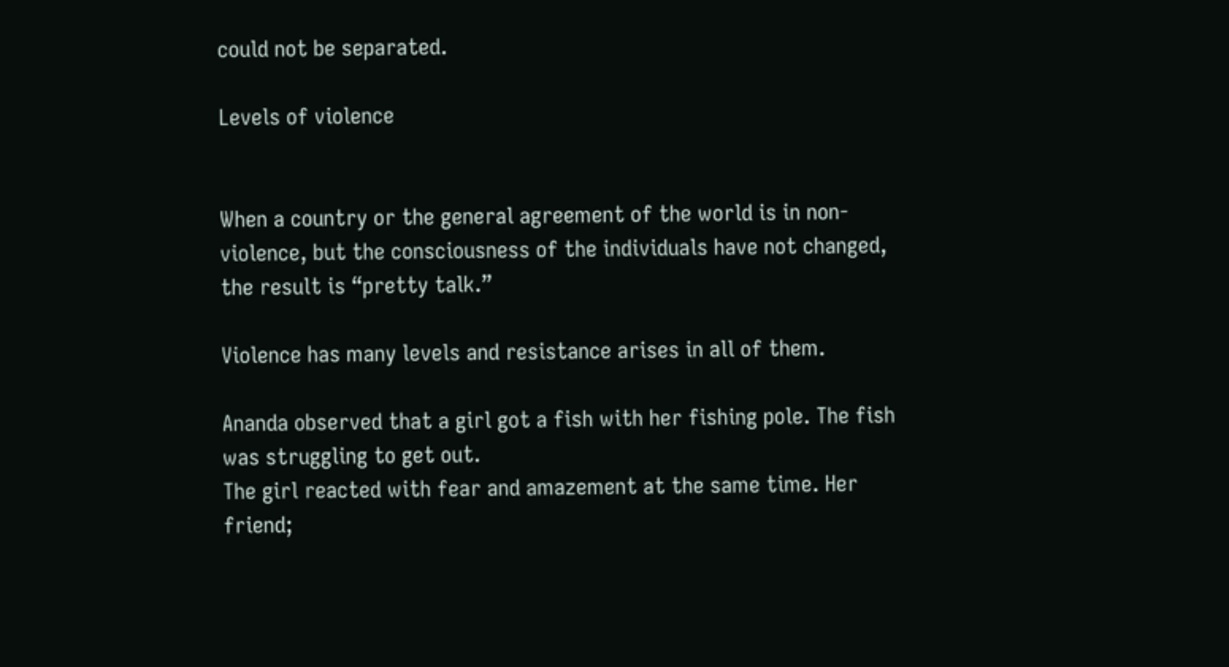could not be separated.

Levels of violence


When a country or the general agreement of the world is in non-violence, but the consciousness of the individuals have not changed, the result is “pretty talk.”

Violence has many levels and resistance arises in all of them.

Ananda observed that a girl got a fish with her fishing pole. The fish was struggling to get out.
The girl reacted with fear and amazement at the same time. Her friend;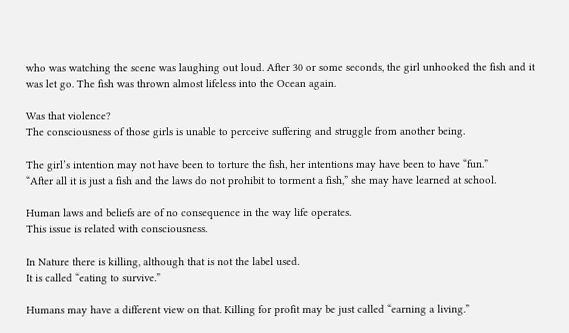who was watching the scene was laughing out loud. After 30 or some seconds, the girl unhooked the fish and it was let go. The fish was thrown almost lifeless into the Ocean again.

Was that violence?
The consciousness of those girls is unable to perceive suffering and struggle from another being.

The girl’s intention may not have been to torture the fish, her intentions may have been to have “fun.”
“After all it is just a fish and the laws do not prohibit to torment a fish,” she may have learned at school.

Human laws and beliefs are of no consequence in the way life operates.
This issue is related with consciousness.

In Nature there is killing, although that is not the label used.
It is called “eating to survive.”

Humans may have a different view on that. Killing for profit may be just called “earning a living.”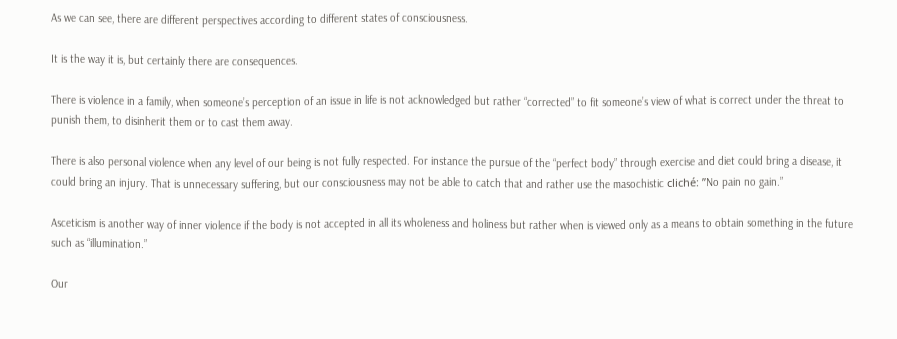As we can see, there are different perspectives according to different states of consciousness.

It is the way it is, but certainly there are consequences.

There is violence in a family, when someone’s perception of an issue in life is not acknowledged but rather “corrected” to fit someone’s view of what is correct under the threat to punish them, to disinherit them or to cast them away.

There is also personal violence when any level of our being is not fully respected. For instance the pursue of the “perfect body” through exercise and diet could bring a disease, it could bring an injury. That is unnecessary suffering, but our consciousness may not be able to catch that and rather use the masochistic cliché: ”No pain no gain.”

Asceticism is another way of inner violence if the body is not accepted in all its wholeness and holiness but rather when is viewed only as a means to obtain something in the future such as “illumination.”

Our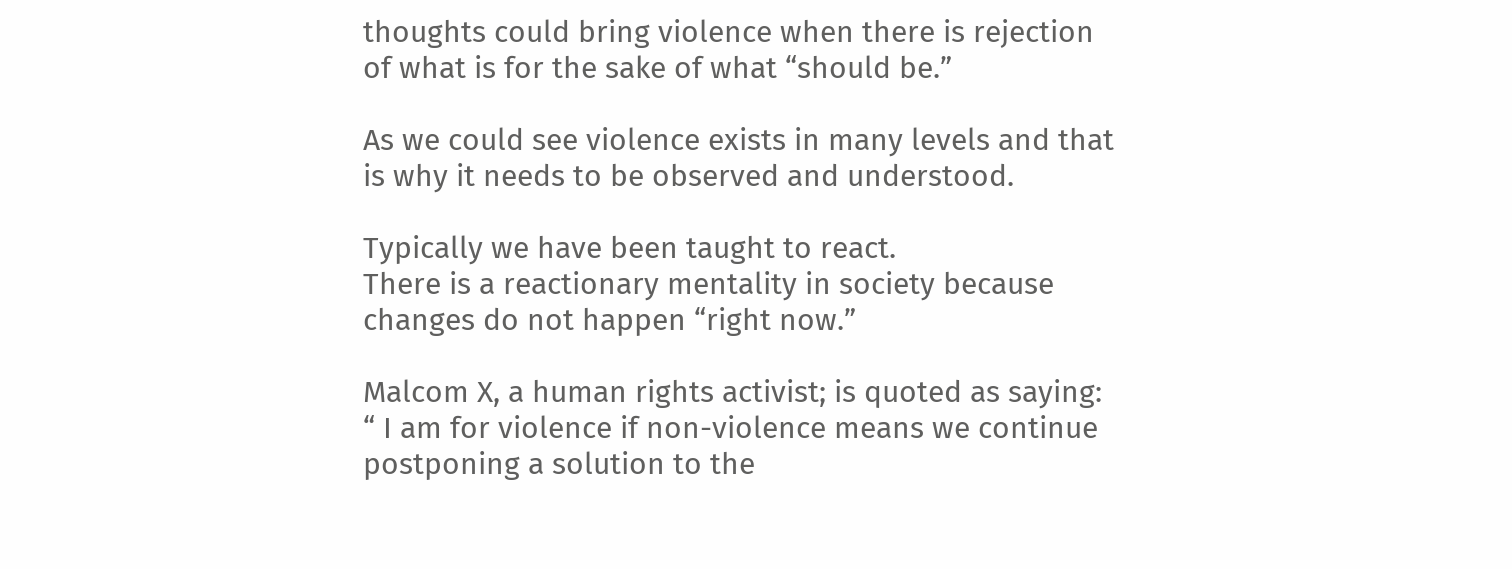thoughts could bring violence when there is rejection of what is for the sake of what “should be.”

As we could see violence exists in many levels and that is why it needs to be observed and understood.

Typically we have been taught to react.
There is a reactionary mentality in society because changes do not happen “right now.”

Malcom X, a human rights activist; is quoted as saying: “ I am for violence if non-violence means we continue postponing a solution to the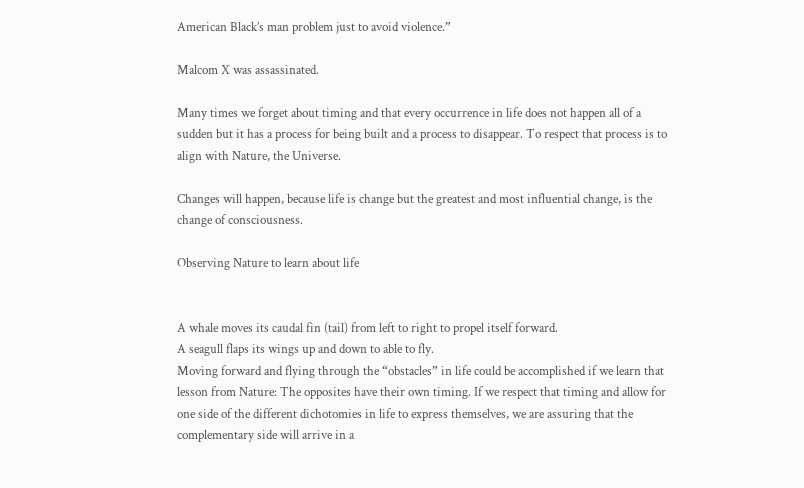American Black’s man problem just to avoid violence.”

Malcom X was assassinated.

Many times we forget about timing and that every occurrence in life does not happen all of a sudden but it has a process for being built and a process to disappear. To respect that process is to align with Nature, the Universe.

Changes will happen, because life is change but the greatest and most influential change, is the change of consciousness.

Observing Nature to learn about life


A whale moves its caudal fin (tail) from left to right to propel itself forward.
A seagull flaps its wings up and down to able to fly.
Moving forward and flying through the “obstacles” in life could be accomplished if we learn that lesson from Nature: The opposites have their own timing. If we respect that timing and allow for one side of the different dichotomies in life to express themselves, we are assuring that the complementary side will arrive in a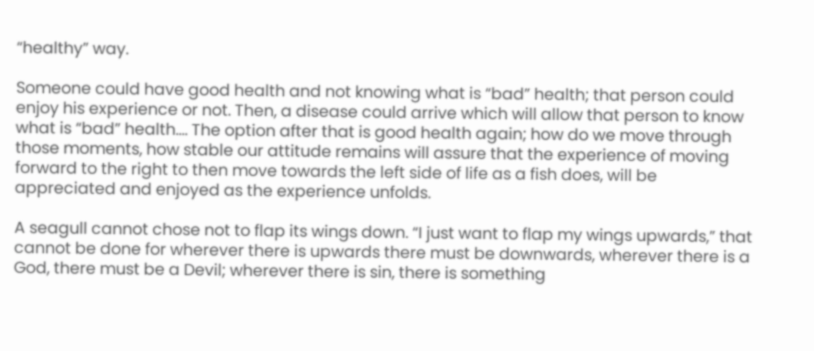“healthy” way.

Someone could have good health and not knowing what is “bad” health; that person could enjoy his experience or not. Then, a disease could arrive which will allow that person to know what is “bad” health…. The option after that is good health again; how do we move through those moments, how stable our attitude remains will assure that the experience of moving forward to the right to then move towards the left side of life as a fish does, will be appreciated and enjoyed as the experience unfolds.

A seagull cannot chose not to flap its wings down. “I just want to flap my wings upwards,” that cannot be done for wherever there is upwards there must be downwards, wherever there is a God, there must be a Devil; wherever there is sin, there is something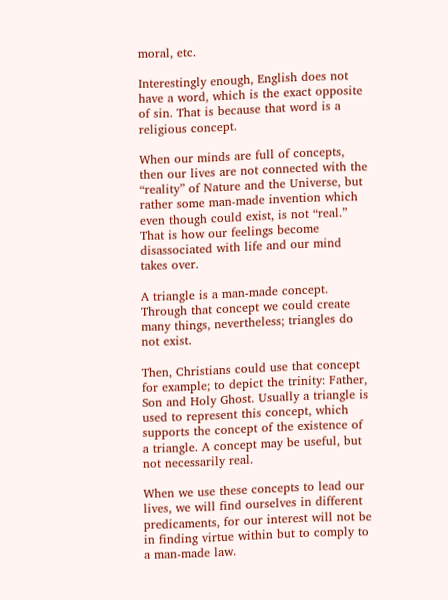moral, etc.

Interestingly enough, English does not have a word, which is the exact opposite of sin. That is because that word is a religious concept.

When our minds are full of concepts, then our lives are not connected with the “reality” of Nature and the Universe, but rather some man-made invention which even though could exist, is not “real.” That is how our feelings become disassociated with life and our mind takes over.

A triangle is a man-made concept. Through that concept we could create many things, nevertheless; triangles do not exist.

Then, Christians could use that concept for example; to depict the trinity: Father, Son and Holy Ghost. Usually a triangle is used to represent this concept, which supports the concept of the existence of a triangle. A concept may be useful, but not necessarily real.

When we use these concepts to lead our lives, we will find ourselves in different predicaments, for our interest will not be in finding virtue within but to comply to a man-made law.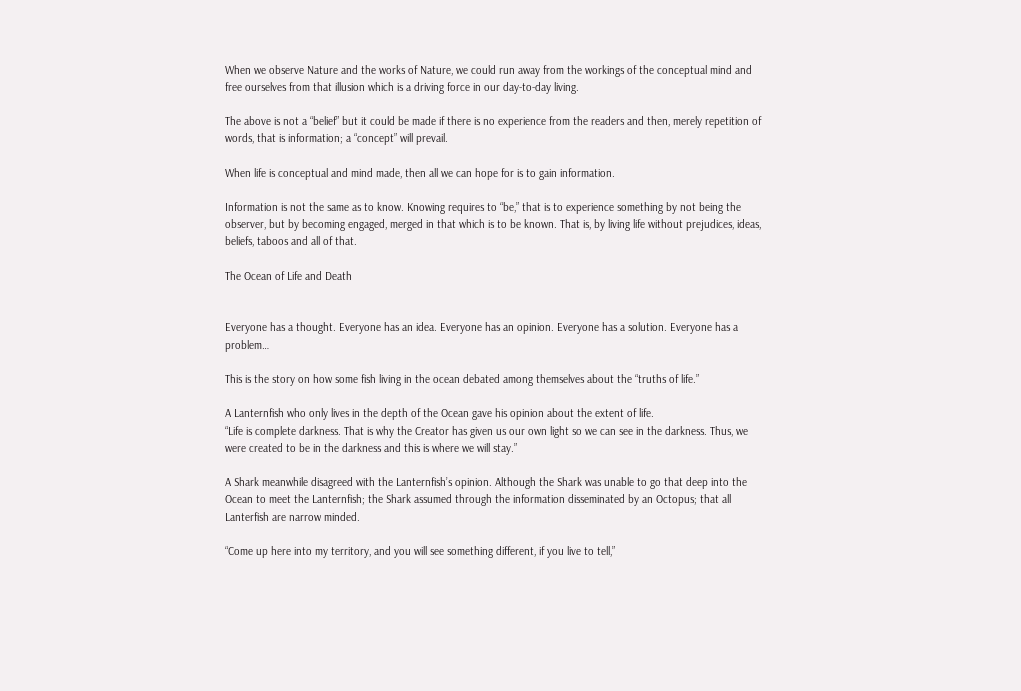When we observe Nature and the works of Nature, we could run away from the workings of the conceptual mind and free ourselves from that illusion which is a driving force in our day-to-day living.

The above is not a “belief” but it could be made if there is no experience from the readers and then, merely repetition of words, that is information; a “concept” will prevail.

When life is conceptual and mind made, then all we can hope for is to gain information.

Information is not the same as to know. Knowing requires to “be,” that is to experience something by not being the observer, but by becoming engaged, merged in that which is to be known. That is, by living life without prejudices, ideas, beliefs, taboos and all of that.

The Ocean of Life and Death


Everyone has a thought. Everyone has an idea. Everyone has an opinion. Everyone has a solution. Everyone has a problem…

This is the story on how some fish living in the ocean debated among themselves about the “truths of life.”

A Lanternfish who only lives in the depth of the Ocean gave his opinion about the extent of life.
“Life is complete darkness. That is why the Creator has given us our own light so we can see in the darkness. Thus, we were created to be in the darkness and this is where we will stay.”

A Shark meanwhile disagreed with the Lanternfish’s opinion. Although the Shark was unable to go that deep into the Ocean to meet the Lanternfish; the Shark assumed through the information disseminated by an Octopus; that all Lanterfish are narrow minded.

“Come up here into my territory, and you will see something different, if you live to tell,”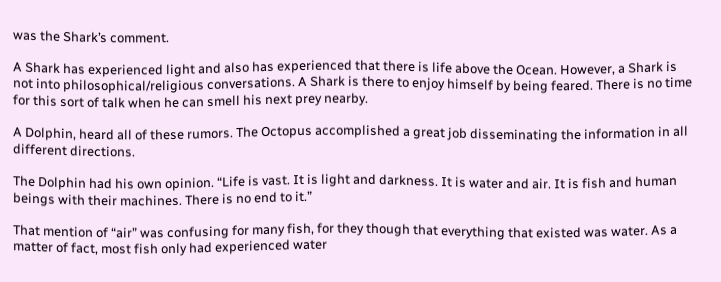was the Shark’s comment.

A Shark has experienced light and also has experienced that there is life above the Ocean. However, a Shark is not into philosophical/religious conversations. A Shark is there to enjoy himself by being feared. There is no time for this sort of talk when he can smell his next prey nearby.

A Dolphin, heard all of these rumors. The Octopus accomplished a great job disseminating the information in all different directions.

The Dolphin had his own opinion. “Life is vast. It is light and darkness. It is water and air. It is fish and human beings with their machines. There is no end to it.”

That mention of “air” was confusing for many fish, for they though that everything that existed was water. As a matter of fact, most fish only had experienced water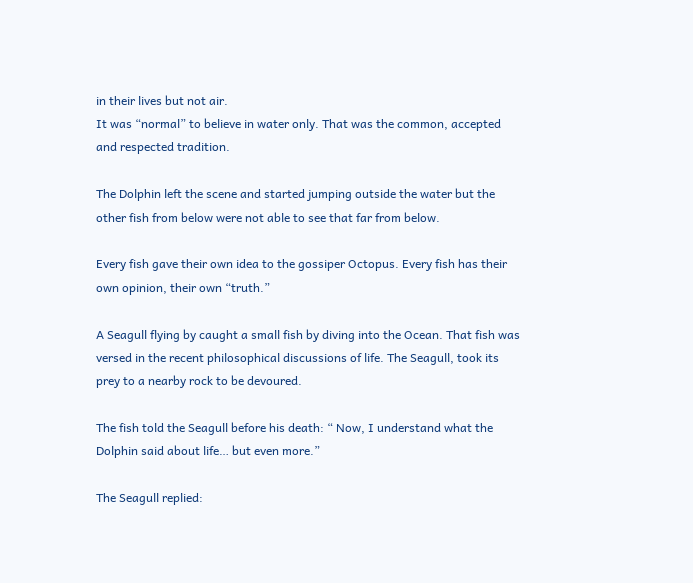in their lives but not air.
It was “normal” to believe in water only. That was the common, accepted and respected tradition.

The Dolphin left the scene and started jumping outside the water but the other fish from below were not able to see that far from below.

Every fish gave their own idea to the gossiper Octopus. Every fish has their own opinion, their own “truth.”

A Seagull flying by caught a small fish by diving into the Ocean. That fish was versed in the recent philosophical discussions of life. The Seagull, took its prey to a nearby rock to be devoured.

The fish told the Seagull before his death: “ Now, I understand what the Dolphin said about life… but even more.”

The Seagull replied: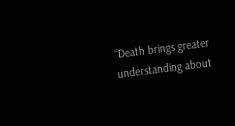“Death brings greater understanding about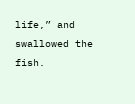life,” and swallowed the fish.